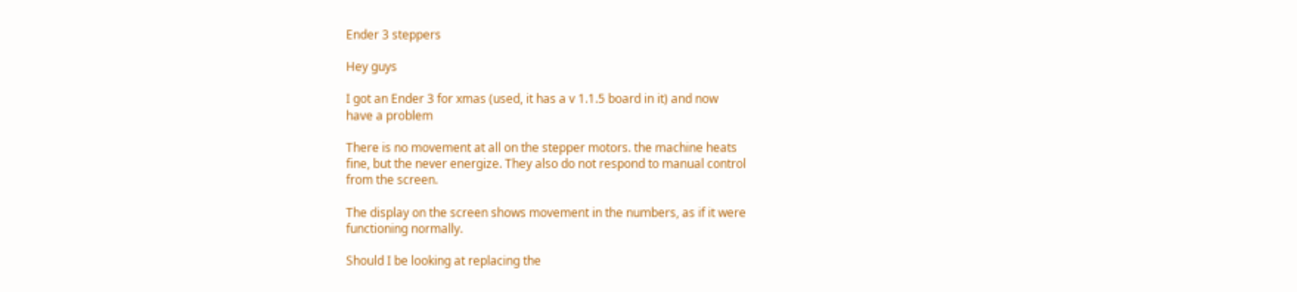Ender 3 steppers

Hey guys

I got an Ender 3 for xmas (used, it has a v 1.1.5 board in it) and now
have a problem

There is no movement at all on the stepper motors. the machine heats
fine, but the never energize. They also do not respond to manual control
from the screen.

The display on the screen shows movement in the numbers, as if it were
functioning normally.

Should I be looking at replacing the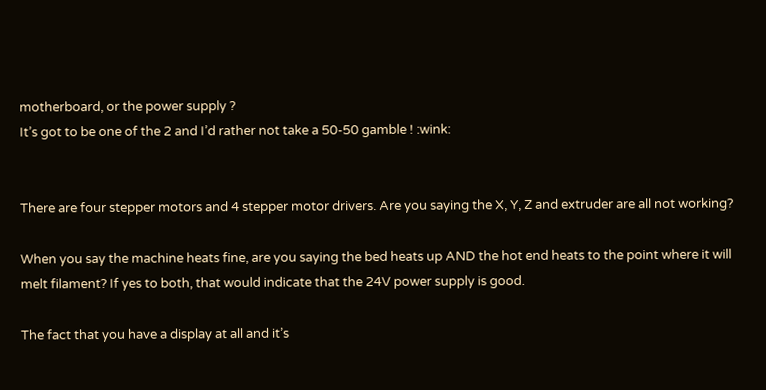motherboard, or the power supply ?
It’s got to be one of the 2 and I’d rather not take a 50-50 gamble ! :wink:


There are four stepper motors and 4 stepper motor drivers. Are you saying the X, Y, Z and extruder are all not working?

When you say the machine heats fine, are you saying the bed heats up AND the hot end heats to the point where it will melt filament? If yes to both, that would indicate that the 24V power supply is good.

The fact that you have a display at all and it’s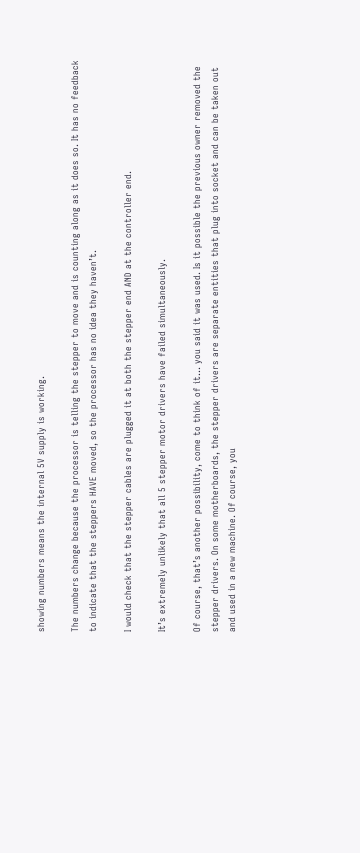showing numbers means the internal 5V supply is working.

The numbers change because the processor is telling the stepper to move and is counting along as it does so. It has no feedback to indicate that the steppers HAVE moved, so the processor has no idea they haven’t.

I would check that the stepper cables are plugged it at both the stepper end AND at the controller end.

It’s extremely unlikely that all 5 stepper motor drivers have failed simultaneously.

Of course, that’s another possibility, come to think of it… you said it was used. Is it possible the previous owner removed the stepper drivers. On some motherboards, the stepper drivers are separate entities that plug into socket and can be taken out and used in a new machine. Of course, you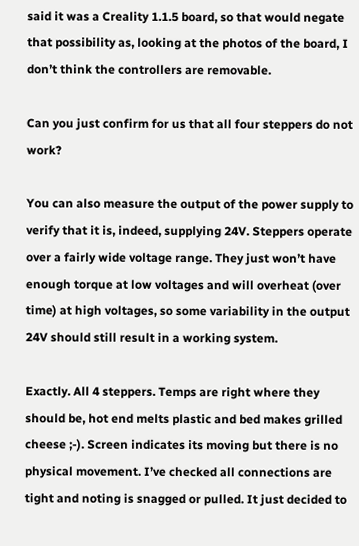said it was a Creality 1.1.5 board, so that would negate that possibility as, looking at the photos of the board, I don’t think the controllers are removable.

Can you just confirm for us that all four steppers do not work?

You can also measure the output of the power supply to verify that it is, indeed, supplying 24V. Steppers operate over a fairly wide voltage range. They just won’t have enough torque at low voltages and will overheat (over time) at high voltages, so some variability in the output 24V should still result in a working system.

Exactly. All 4 steppers. Temps are right where they should be, hot end melts plastic and bed makes grilled cheese ;-). Screen indicates its moving but there is no physical movement. I’ve checked all connections are tight and noting is snagged or pulled. It just decided to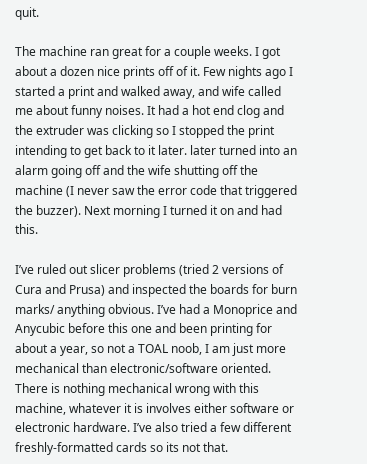quit.

The machine ran great for a couple weeks. I got about a dozen nice prints off of it. Few nights ago I started a print and walked away, and wife called me about funny noises. It had a hot end clog and the extruder was clicking so I stopped the print intending to get back to it later. later turned into an alarm going off and the wife shutting off the machine (I never saw the error code that triggered the buzzer). Next morning I turned it on and had this.

I’ve ruled out slicer problems (tried 2 versions of Cura and Prusa) and inspected the boards for burn marks/ anything obvious. I’ve had a Monoprice and Anycubic before this one and been printing for about a year, so not a TOAL noob, I am just more mechanical than electronic/software oriented. There is nothing mechanical wrong with this machine, whatever it is involves either software or electronic hardware. I’ve also tried a few different freshly-formatted cards so its not that.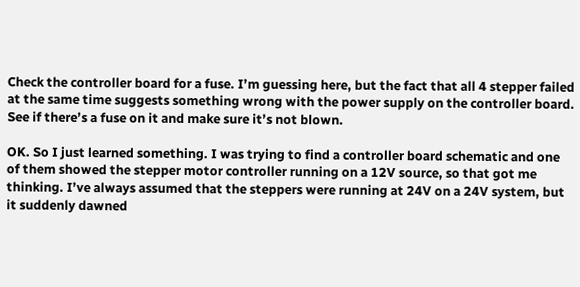Check the controller board for a fuse. I’m guessing here, but the fact that all 4 stepper failed at the same time suggests something wrong with the power supply on the controller board. See if there’s a fuse on it and make sure it’s not blown.

OK. So I just learned something. I was trying to find a controller board schematic and one of them showed the stepper motor controller running on a 12V source, so that got me thinking. I’ve always assumed that the steppers were running at 24V on a 24V system, but it suddenly dawned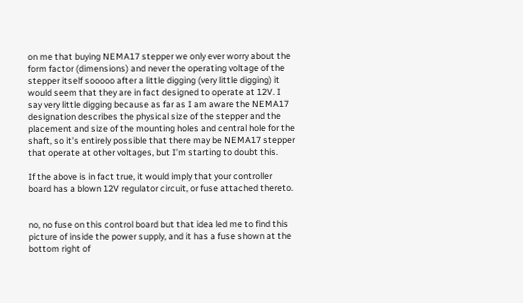on me that buying NEMA17 stepper we only ever worry about the form factor (dimensions) and never the operating voltage of the stepper itself sooooo after a little digging (very little digging) it would seem that they are in fact designed to operate at 12V. I say very little digging because as far as I am aware the NEMA17 designation describes the physical size of the stepper and the placement and size of the mounting holes and central hole for the shaft, so it’s entirely possible that there may be NEMA17 stepper that operate at other voltages, but I’m starting to doubt this.

If the above is in fact true, it would imply that your controller board has a blown 12V regulator circuit, or fuse attached thereto.


no, no fuse on this control board but that idea led me to find this picture of inside the power supply, and it has a fuse shown at the bottom right of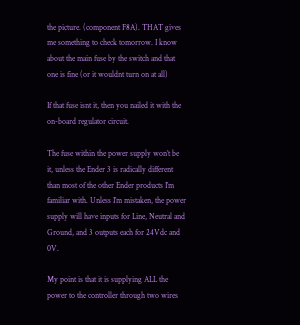the picture. (component F8A). THAT gives me something to check tomorrow. I know about the main fuse by the switch and that one is fine (or it wouldnt turn on at all)

If that fuse isnt it, then you nailed it with the on-board regulator circuit.

The fuse within the power supply won’t be it, unless the Ender 3 is radically different than most of the other Ender products I’m familiar with. Unless I’m mistaken, the power supply will have inputs for Line, Neutral and Ground, and 3 outputs each for 24Vdc and 0V.

My point is that it is supplying ALL the power to the controller through two wires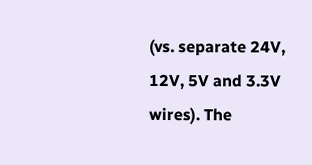(vs. separate 24V, 12V, 5V and 3.3V wires). The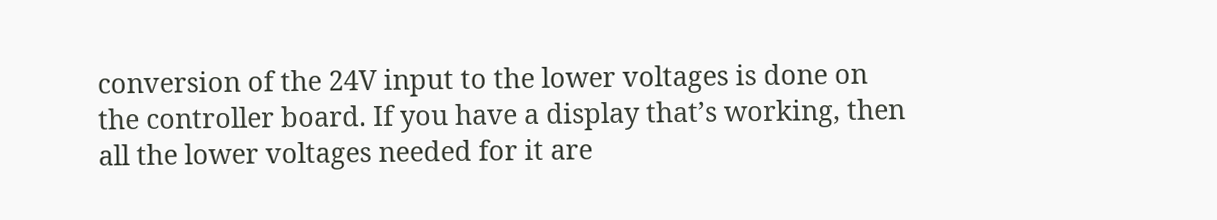conversion of the 24V input to the lower voltages is done on the controller board. If you have a display that’s working, then all the lower voltages needed for it are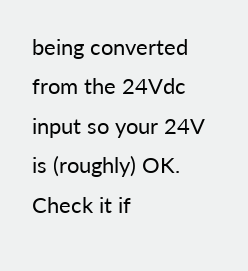being converted from the 24Vdc input so your 24V is (roughly) OK. Check it if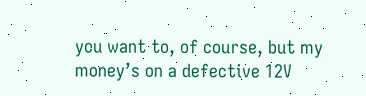you want to, of course, but my money’s on a defective 12V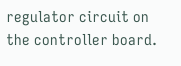regulator circuit on the controller board.